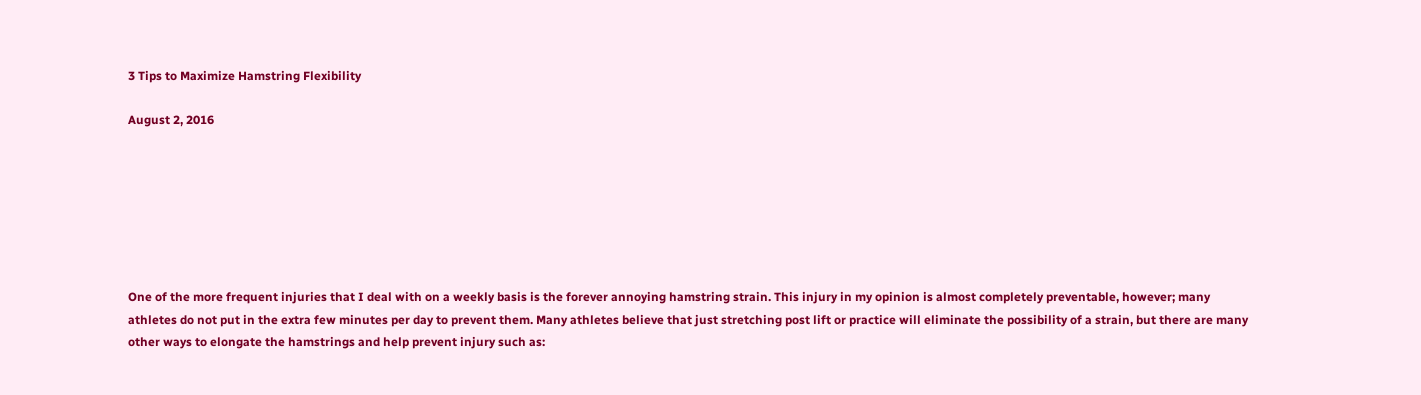3 Tips to Maximize Hamstring Flexibility

August 2, 2016







One of the more frequent injuries that I deal with on a weekly basis is the forever annoying hamstring strain. This injury in my opinion is almost completely preventable, however; many athletes do not put in the extra few minutes per day to prevent them. Many athletes believe that just stretching post lift or practice will eliminate the possibility of a strain, but there are many other ways to elongate the hamstrings and help prevent injury such as: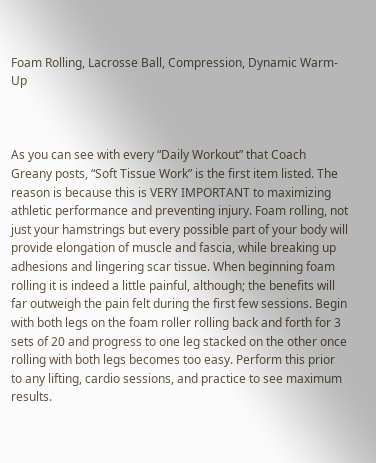Foam Rolling, Lacrosse Ball, Compression, Dynamic Warm-Up



As you can see with every “Daily Workout” that Coach Greany posts, “Soft Tissue Work” is the first item listed. The reason is because this is VERY IMPORTANT to maximizing athletic performance and preventing injury. Foam rolling, not just your hamstrings but every possible part of your body will provide elongation of muscle and fascia, while breaking up adhesions and lingering scar tissue. When beginning foam rolling it is indeed a little painful, although; the benefits will far outweigh the pain felt during the first few sessions. Begin with both legs on the foam roller rolling back and forth for 3 sets of 20 and progress to one leg stacked on the other once rolling with both legs becomes too easy. Perform this prior to any lifting, cardio sessions, and practice to see maximum results.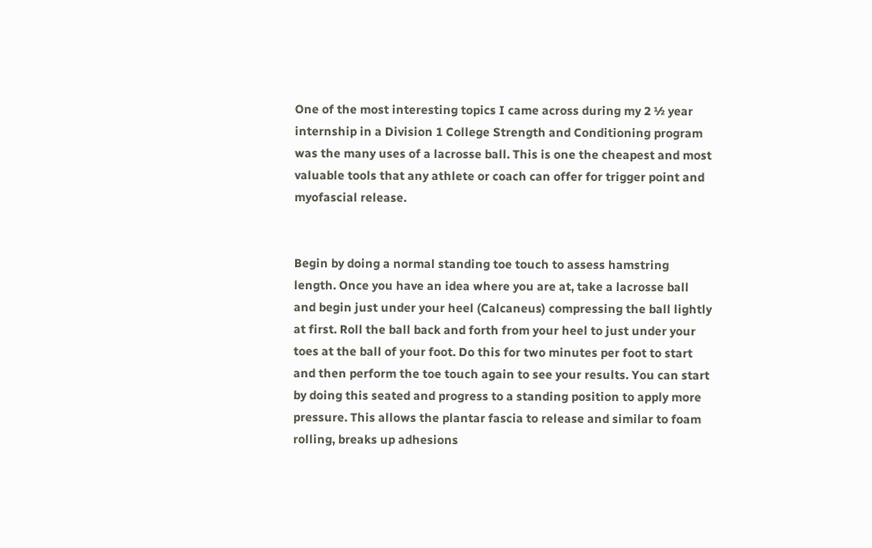One of the most interesting topics I came across during my 2 ½ year internship in a Division 1 College Strength and Conditioning program was the many uses of a lacrosse ball. This is one the cheapest and most valuable tools that any athlete or coach can offer for trigger point and myofascial release.


Begin by doing a normal standing toe touch to assess hamstring length. Once you have an idea where you are at, take a lacrosse ball and begin just under your heel (Calcaneus) compressing the ball lightly at first. Roll the ball back and forth from your heel to just under your toes at the ball of your foot. Do this for two minutes per foot to start and then perform the toe touch again to see your results. You can start by doing this seated and progress to a standing position to apply more pressure. This allows the plantar fascia to release and similar to foam rolling, breaks up adhesions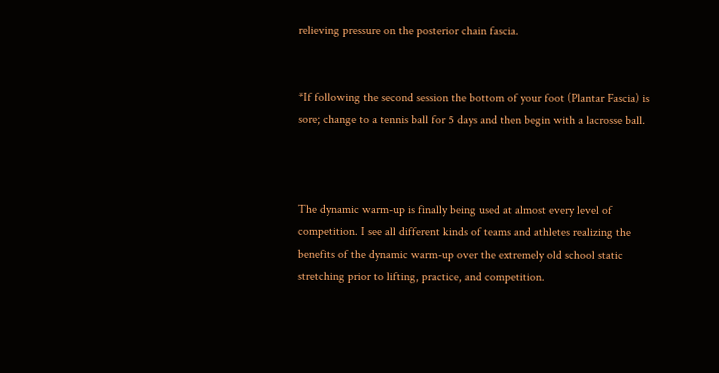relieving pressure on the posterior chain fascia.


*If following the second session the bottom of your foot (Plantar Fascia) is sore; change to a tennis ball for 5 days and then begin with a lacrosse ball.



The dynamic warm-up is finally being used at almost every level of competition. I see all different kinds of teams and athletes realizing the benefits of the dynamic warm-up over the extremely old school static stretching prior to lifting, practice, and competition.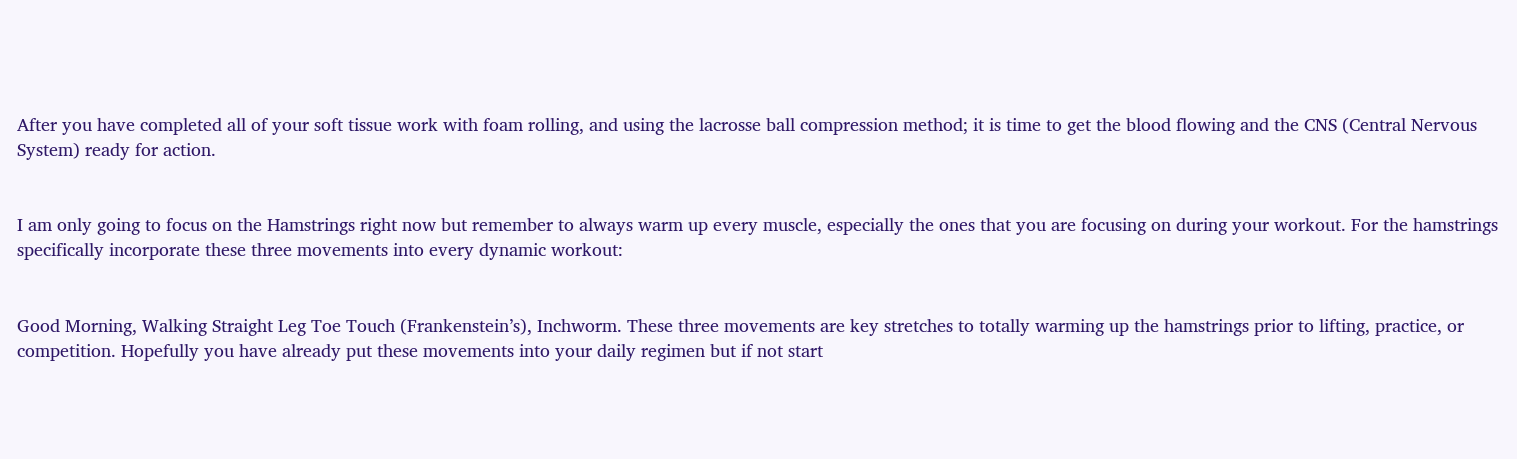After you have completed all of your soft tissue work with foam rolling, and using the lacrosse ball compression method; it is time to get the blood flowing and the CNS (Central Nervous System) ready for action.


I am only going to focus on the Hamstrings right now but remember to always warm up every muscle, especially the ones that you are focusing on during your workout. For the hamstrings specifically incorporate these three movements into every dynamic workout:


Good Morning, Walking Straight Leg Toe Touch (Frankenstein’s), Inchworm. These three movements are key stretches to totally warming up the hamstrings prior to lifting, practice, or competition. Hopefully you have already put these movements into your daily regimen but if not start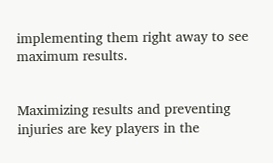implementing them right away to see maximum results.


Maximizing results and preventing injuries are key players in the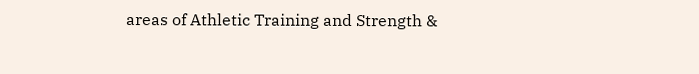areas of Athletic Training and Strength &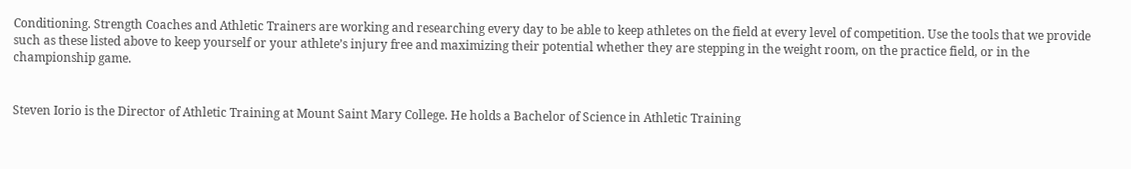Conditioning. Strength Coaches and Athletic Trainers are working and researching every day to be able to keep athletes on the field at every level of competition. Use the tools that we provide such as these listed above to keep yourself or your athlete’s injury free and maximizing their potential whether they are stepping in the weight room, on the practice field, or in the championship game.


Steven Iorio is the Director of Athletic Training at Mount Saint Mary College. He holds a Bachelor of Science in Athletic Training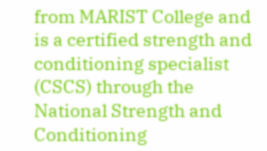from MARIST College and is a certified strength and conditioning specialist (CSCS) through the National Strength and Conditioning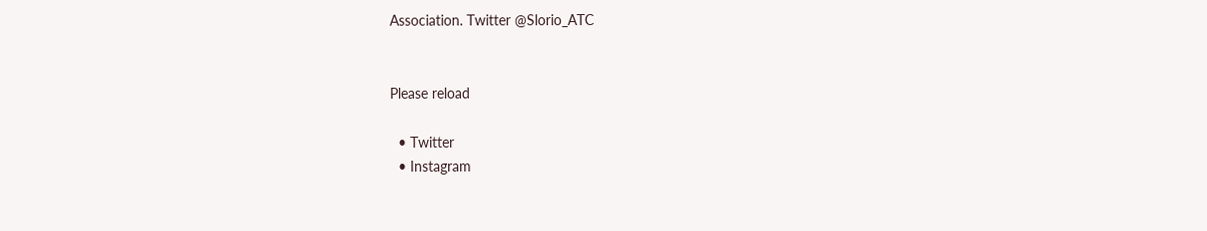Association. Twitter @Slorio_ATC


Please reload

  • Twitter
  • Instagram